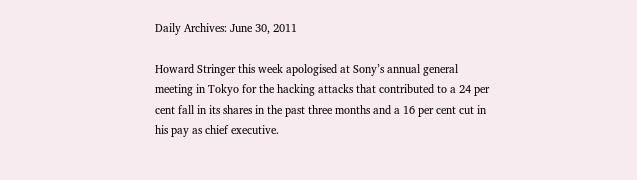Daily Archives: June 30, 2011

Howard Stringer this week apologised at Sony’s annual general meeting in Tokyo for the hacking attacks that contributed to a 24 per cent fall in its shares in the past three months and a 16 per cent cut in his pay as chief executive.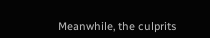Meanwhile, the culprits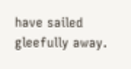have sailed gleefully away.